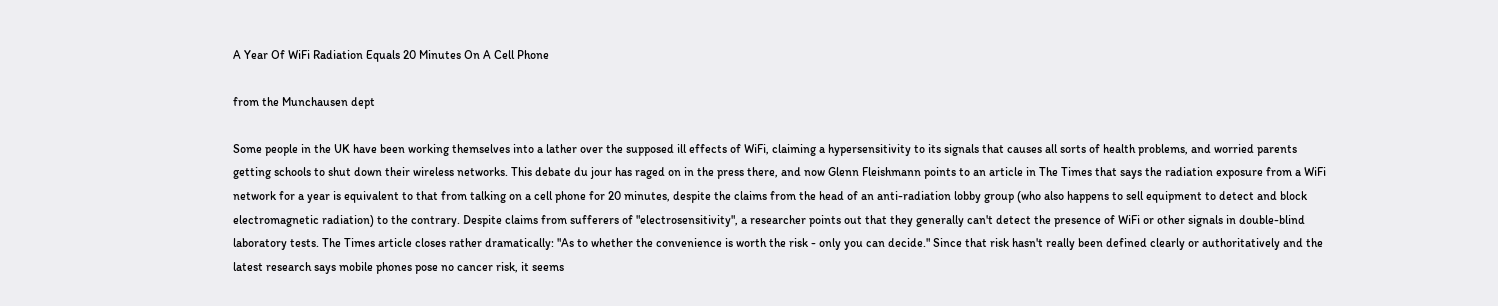A Year Of WiFi Radiation Equals 20 Minutes On A Cell Phone

from the Munchausen dept

Some people in the UK have been working themselves into a lather over the supposed ill effects of WiFi, claiming a hypersensitivity to its signals that causes all sorts of health problems, and worried parents getting schools to shut down their wireless networks. This debate du jour has raged on in the press there, and now Glenn Fleishmann points to an article in The Times that says the radiation exposure from a WiFi network for a year is equivalent to that from talking on a cell phone for 20 minutes, despite the claims from the head of an anti-radiation lobby group (who also happens to sell equipment to detect and block electromagnetic radiation) to the contrary. Despite claims from sufferers of "electrosensitivity", a researcher points out that they generally can't detect the presence of WiFi or other signals in double-blind laboratory tests. The Times article closes rather dramatically: "As to whether the convenience is worth the risk - only you can decide." Since that risk hasn't really been defined clearly or authoritatively and the latest research says mobile phones pose no cancer risk, it seems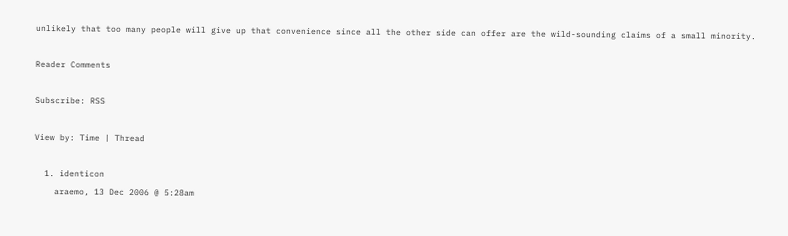unlikely that too many people will give up that convenience since all the other side can offer are the wild-sounding claims of a small minority.

Reader Comments

Subscribe: RSS

View by: Time | Thread

  1. identicon
    araemo, 13 Dec 2006 @ 5:28am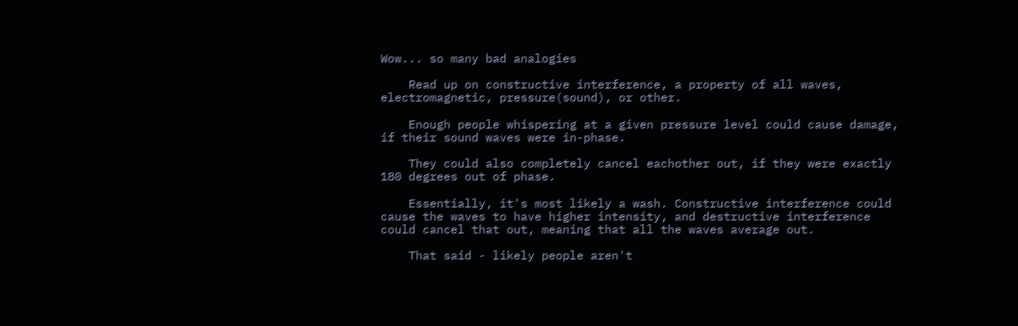Wow... so many bad analogies

    Read up on constructive interference, a property of all waves, electromagnetic, pressure(sound), or other.

    Enough people whispering at a given pressure level could cause damage, if their sound waves were in-phase.

    They could also completely cancel eachother out, if they were exactly 180 degrees out of phase.

    Essentially, it's most likely a wash. Constructive interference could cause the waves to have higher intensity, and destructive interference could cancel that out, meaning that all the waves average out.

    That said - likely people aren't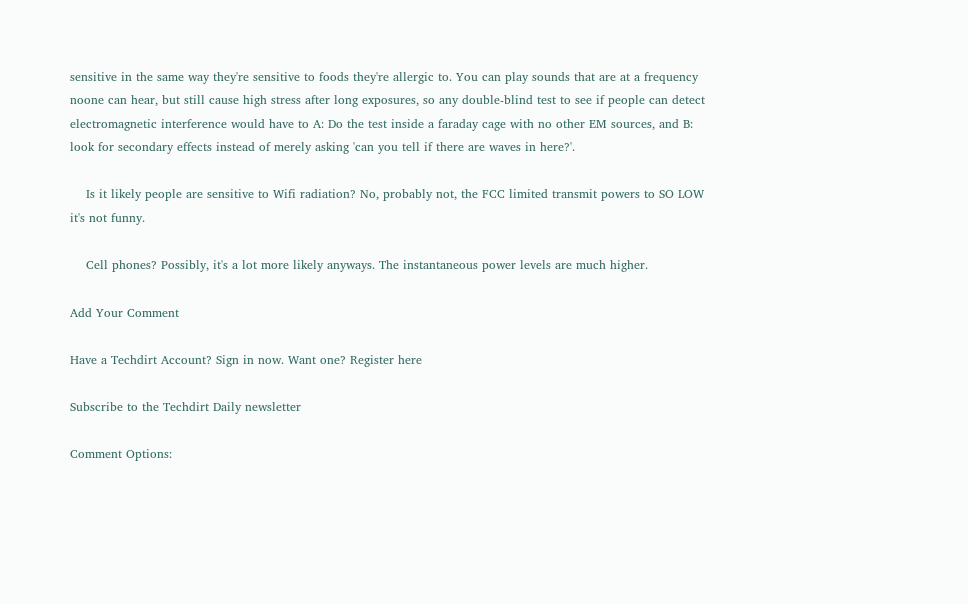sensitive in the same way they're sensitive to foods they're allergic to. You can play sounds that are at a frequency noone can hear, but still cause high stress after long exposures, so any double-blind test to see if people can detect electromagnetic interference would have to A: Do the test inside a faraday cage with no other EM sources, and B: look for secondary effects instead of merely asking 'can you tell if there are waves in here?'.

    Is it likely people are sensitive to Wifi radiation? No, probably not, the FCC limited transmit powers to SO LOW it's not funny.

    Cell phones? Possibly, it's a lot more likely anyways. The instantaneous power levels are much higher.

Add Your Comment

Have a Techdirt Account? Sign in now. Want one? Register here

Subscribe to the Techdirt Daily newsletter

Comment Options: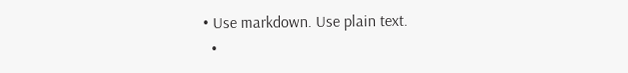• Use markdown. Use plain text.
  •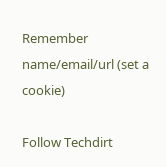Remember name/email/url (set a cookie)

Follow Techdirt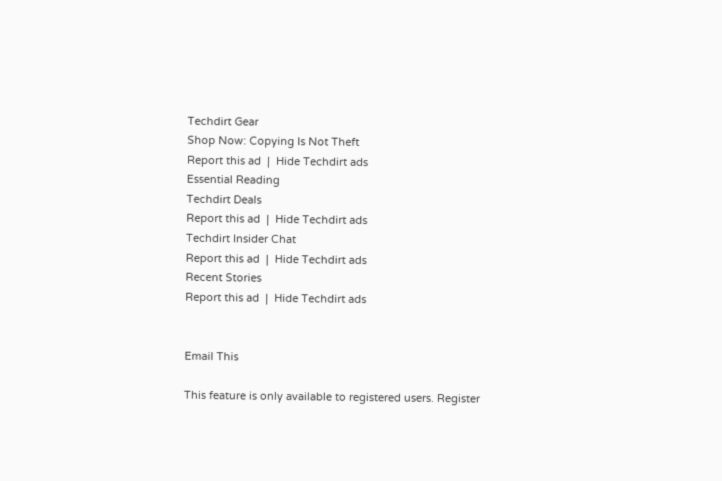Techdirt Gear
Shop Now: Copying Is Not Theft
Report this ad  |  Hide Techdirt ads
Essential Reading
Techdirt Deals
Report this ad  |  Hide Techdirt ads
Techdirt Insider Chat
Report this ad  |  Hide Techdirt ads
Recent Stories
Report this ad  |  Hide Techdirt ads


Email This

This feature is only available to registered users. Register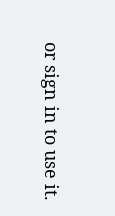or sign in to use it.